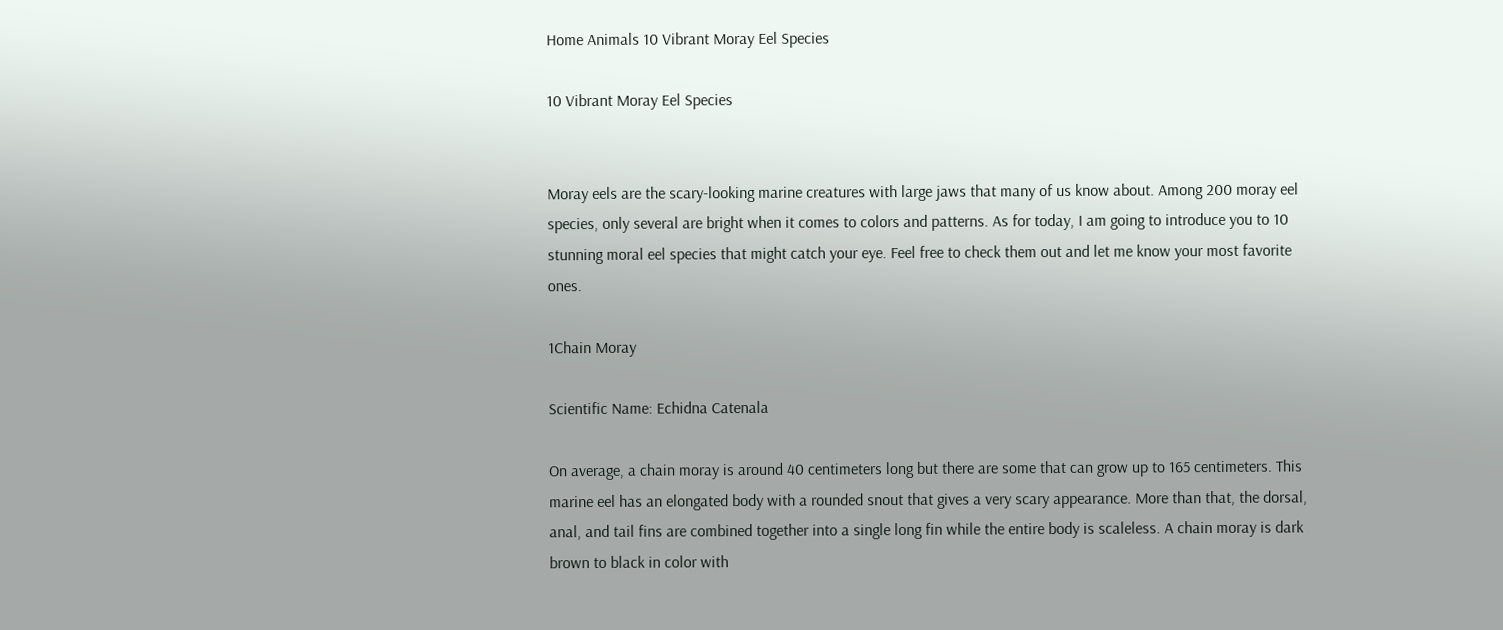Home Animals 10 Vibrant Moray Eel Species

10 Vibrant Moray Eel Species


Moray eels are the scary-looking marine creatures with large jaws that many of us know about. Among 200 moray eel species, only several are bright when it comes to colors and patterns. As for today, I am going to introduce you to 10 stunning moral eel species that might catch your eye. Feel free to check them out and let me know your most favorite ones.

1Chain Moray

Scientific Name: Echidna Catenala

On average, a chain moray is around 40 centimeters long but there are some that can grow up to 165 centimeters. This marine eel has an elongated body with a rounded snout that gives a very scary appearance. More than that, the dorsal, anal, and tail fins are combined together into a single long fin while the entire body is scaleless. A chain moray is dark brown to black in color with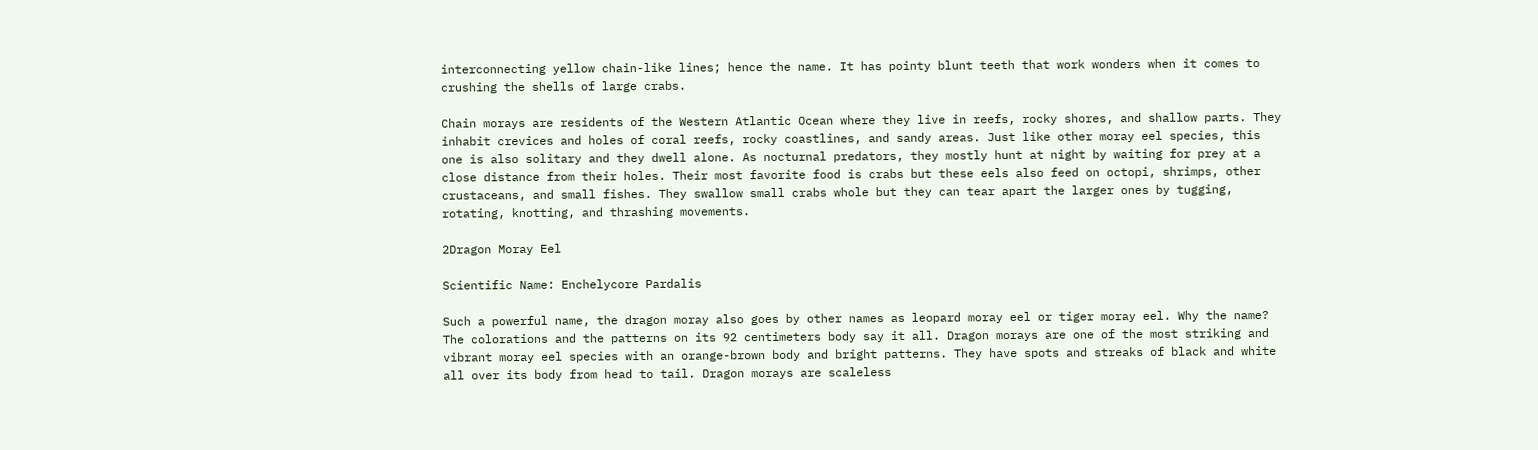interconnecting yellow chain-like lines; hence the name. It has pointy blunt teeth that work wonders when it comes to crushing the shells of large crabs.

Chain morays are residents of the Western Atlantic Ocean where they live in reefs, rocky shores, and shallow parts. They inhabit crevices and holes of coral reefs, rocky coastlines, and sandy areas. Just like other moray eel species, this one is also solitary and they dwell alone. As nocturnal predators, they mostly hunt at night by waiting for prey at a close distance from their holes. Their most favorite food is crabs but these eels also feed on octopi, shrimps, other crustaceans, and small fishes. They swallow small crabs whole but they can tear apart the larger ones by tugging, rotating, knotting, and thrashing movements.

2Dragon Moray Eel

Scientific Name: Enchelycore Pardalis

Such a powerful name, the dragon moray also goes by other names as leopard moray eel or tiger moray eel. Why the name? The colorations and the patterns on its 92 centimeters body say it all. Dragon morays are one of the most striking and vibrant moray eel species with an orange-brown body and bright patterns. They have spots and streaks of black and white all over its body from head to tail. Dragon morays are scaleless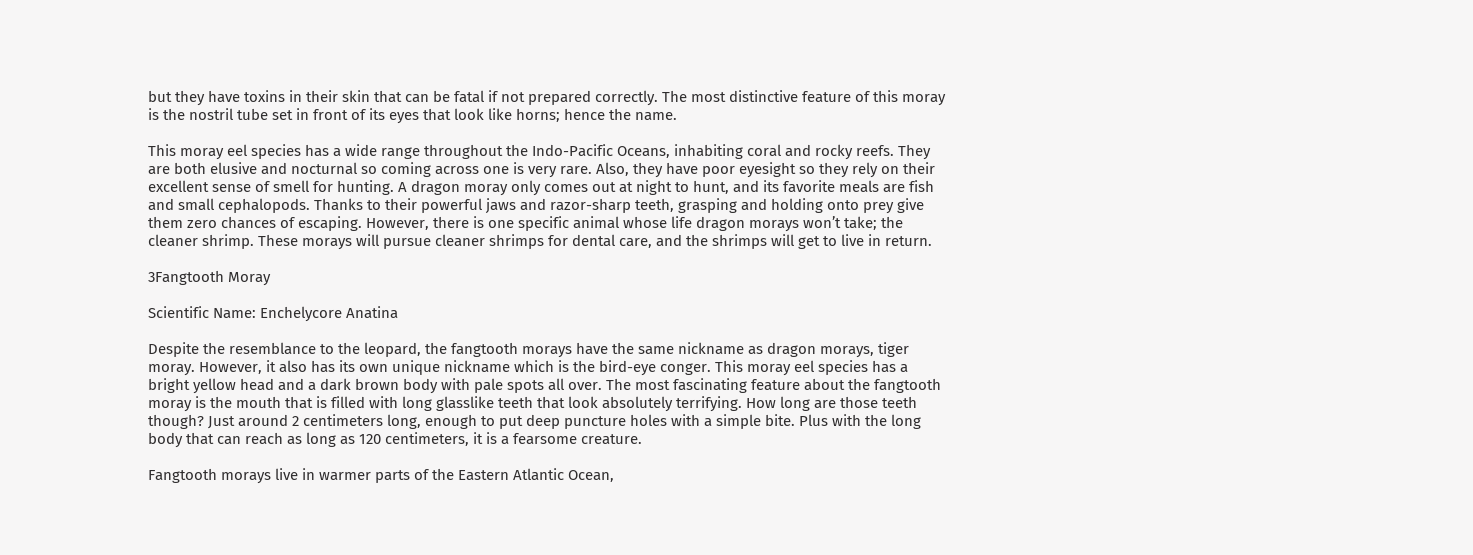but they have toxins in their skin that can be fatal if not prepared correctly. The most distinctive feature of this moray is the nostril tube set in front of its eyes that look like horns; hence the name.

This moray eel species has a wide range throughout the Indo-Pacific Oceans, inhabiting coral and rocky reefs. They are both elusive and nocturnal so coming across one is very rare. Also, they have poor eyesight so they rely on their excellent sense of smell for hunting. A dragon moray only comes out at night to hunt, and its favorite meals are fish and small cephalopods. Thanks to their powerful jaws and razor-sharp teeth, grasping and holding onto prey give them zero chances of escaping. However, there is one specific animal whose life dragon morays won’t take; the cleaner shrimp. These morays will pursue cleaner shrimps for dental care, and the shrimps will get to live in return.

3Fangtooth Moray

Scientific Name: Enchelycore Anatina

Despite the resemblance to the leopard, the fangtooth morays have the same nickname as dragon morays, tiger moray. However, it also has its own unique nickname which is the bird-eye conger. This moray eel species has a bright yellow head and a dark brown body with pale spots all over. The most fascinating feature about the fangtooth moray is the mouth that is filled with long glasslike teeth that look absolutely terrifying. How long are those teeth though? Just around 2 centimeters long, enough to put deep puncture holes with a simple bite. Plus with the long body that can reach as long as 120 centimeters, it is a fearsome creature.

Fangtooth morays live in warmer parts of the Eastern Atlantic Ocean,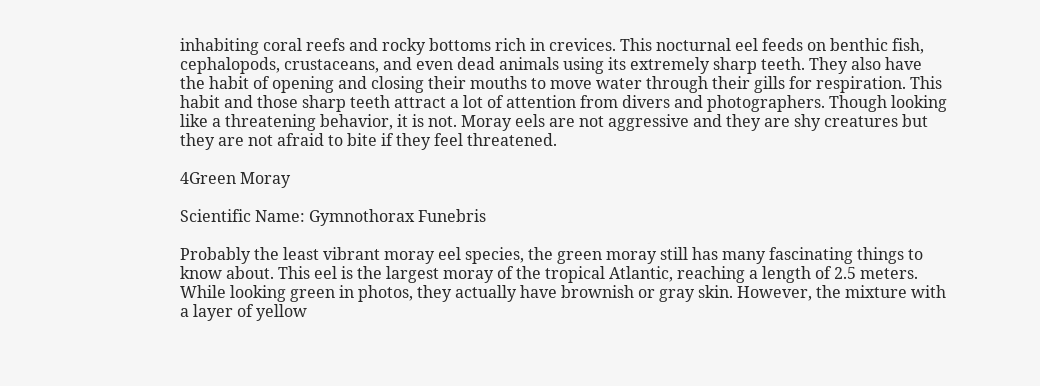inhabiting coral reefs and rocky bottoms rich in crevices. This nocturnal eel feeds on benthic fish, cephalopods, crustaceans, and even dead animals using its extremely sharp teeth. They also have the habit of opening and closing their mouths to move water through their gills for respiration. This habit and those sharp teeth attract a lot of attention from divers and photographers. Though looking like a threatening behavior, it is not. Moray eels are not aggressive and they are shy creatures but they are not afraid to bite if they feel threatened.

4Green Moray

Scientific Name: Gymnothorax Funebris

Probably the least vibrant moray eel species, the green moray still has many fascinating things to know about. This eel is the largest moray of the tropical Atlantic, reaching a length of 2.5 meters. While looking green in photos, they actually have brownish or gray skin. However, the mixture with a layer of yellow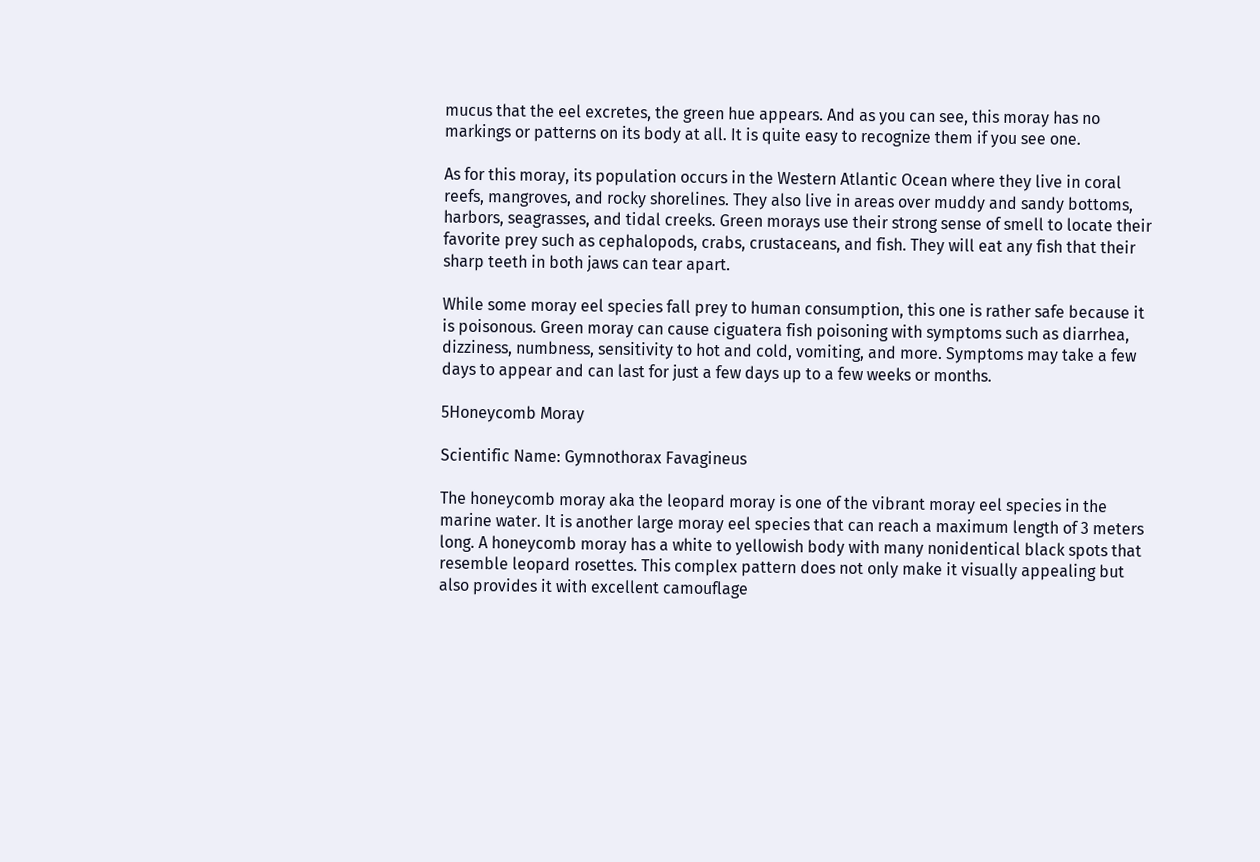mucus that the eel excretes, the green hue appears. And as you can see, this moray has no markings or patterns on its body at all. It is quite easy to recognize them if you see one.

As for this moray, its population occurs in the Western Atlantic Ocean where they live in coral reefs, mangroves, and rocky shorelines. They also live in areas over muddy and sandy bottoms, harbors, seagrasses, and tidal creeks. Green morays use their strong sense of smell to locate their favorite prey such as cephalopods, crabs, crustaceans, and fish. They will eat any fish that their sharp teeth in both jaws can tear apart.

While some moray eel species fall prey to human consumption, this one is rather safe because it is poisonous. Green moray can cause ciguatera fish poisoning with symptoms such as diarrhea, dizziness, numbness, sensitivity to hot and cold, vomiting, and more. Symptoms may take a few days to appear and can last for just a few days up to a few weeks or months.

5Honeycomb Moray

Scientific Name: Gymnothorax Favagineus

The honeycomb moray aka the leopard moray is one of the vibrant moray eel species in the marine water. It is another large moray eel species that can reach a maximum length of 3 meters long. A honeycomb moray has a white to yellowish body with many nonidentical black spots that resemble leopard rosettes. This complex pattern does not only make it visually appealing but also provides it with excellent camouflage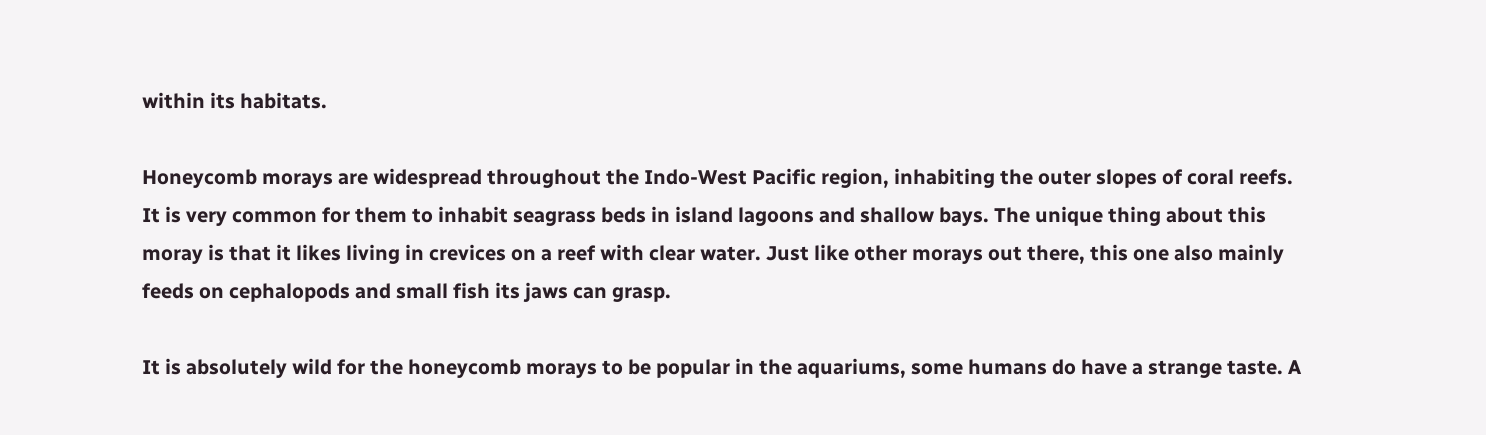within its habitats.

Honeycomb morays are widespread throughout the Indo-West Pacific region, inhabiting the outer slopes of coral reefs. It is very common for them to inhabit seagrass beds in island lagoons and shallow bays. The unique thing about this moray is that it likes living in crevices on a reef with clear water. Just like other morays out there, this one also mainly feeds on cephalopods and small fish its jaws can grasp.

It is absolutely wild for the honeycomb morays to be popular in the aquariums, some humans do have a strange taste. A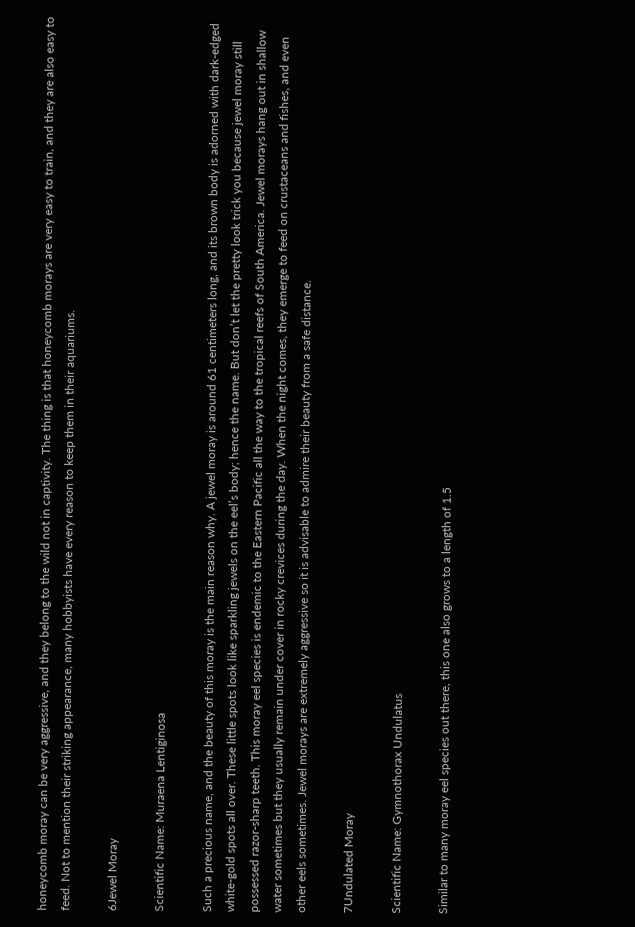honeycomb moray can be very aggressive, and they belong to the wild not in captivity. The thing is that honeycomb morays are very easy to train, and they are also easy to feed. Not to mention their striking appearance, many hobbyists have every reason to keep them in their aquariums.

6Jewel Moray

Scientific Name: Muraena Lentiginosa

Such a precious name, and the beauty of this moray is the main reason why. A jewel moray is around 61 centimeters long, and its brown body is adorned with dark-edged white-gold spots all over. These little spots look like sparkling jewels on the eel’s body; hence the name. But don’t let the pretty look trick you because jewel moray still possessed razor-sharp teeth. This moray eel species is endemic to the Eastern Pacific all the way to the tropical reefs of South America. Jewel morays hang out in shallow water sometimes but they usually remain under cover in rocky crevices during the day. When the night comes, they emerge to feed on crustaceans and fishes, and even other eels sometimes. Jewel morays are extremely aggressive so it is advisable to admire their beauty from a safe distance.

7Undulated Moray

Scientific Name: Gymnothorax Undulatus

Similar to many moray eel species out there, this one also grows to a length of 1.5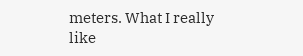meters. What I really like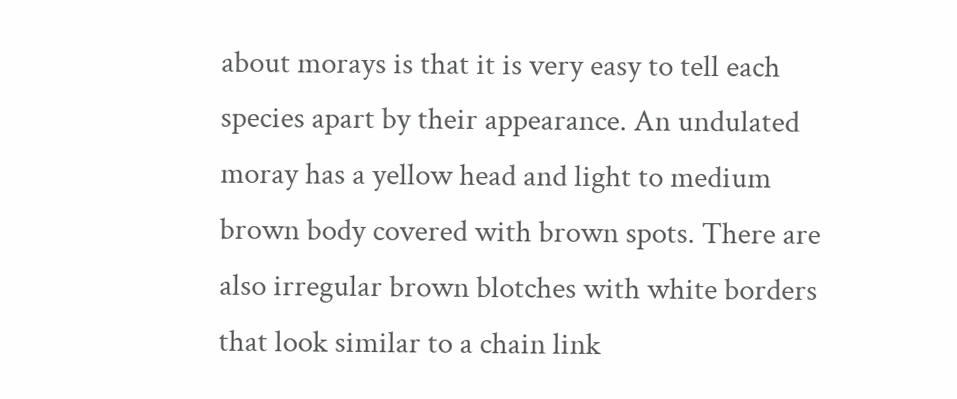about morays is that it is very easy to tell each species apart by their appearance. An undulated moray has a yellow head and light to medium brown body covered with brown spots. There are also irregular brown blotches with white borders that look similar to a chain link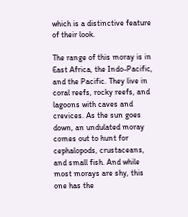which is a distinctive feature of their look.

The range of this moray is in East Africa, the Indo-Pacific, and the Pacific. They live in coral reefs, rocky reefs, and lagoons with caves and crevices. As the sun goes down, an undulated moray comes out to hunt for cephalopods, crustaceans, and small fish. And while most morays are shy, this one has the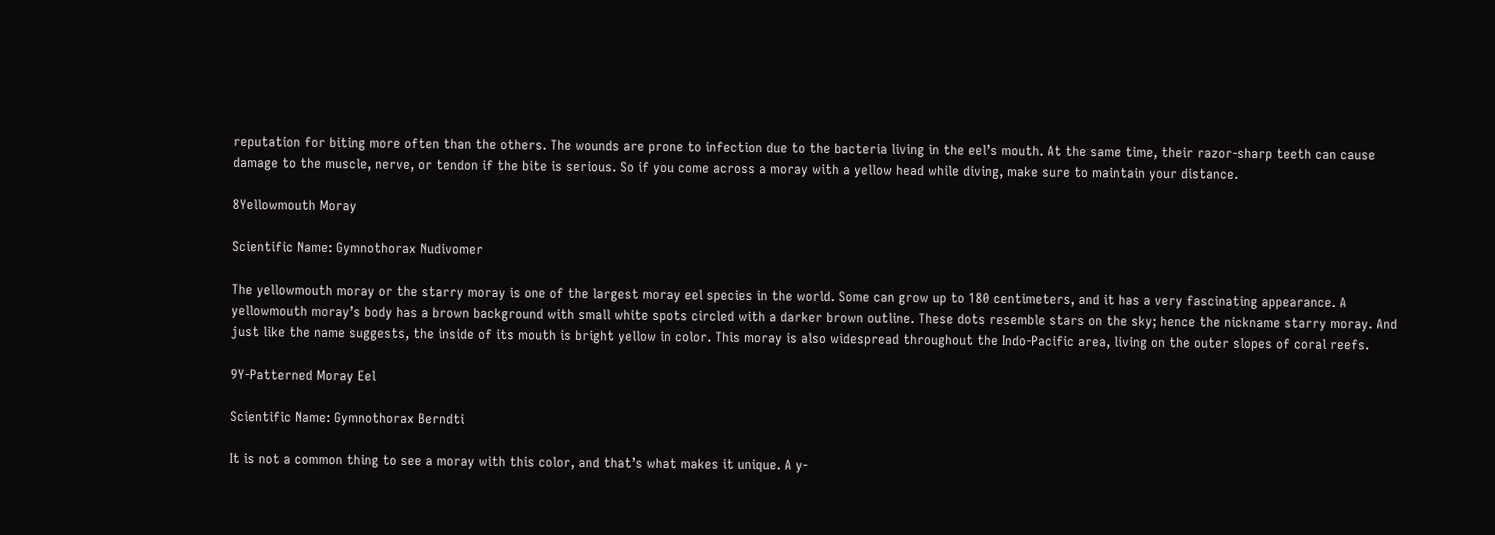reputation for biting more often than the others. The wounds are prone to infection due to the bacteria living in the eel’s mouth. At the same time, their razor-sharp teeth can cause damage to the muscle, nerve, or tendon if the bite is serious. So if you come across a moray with a yellow head while diving, make sure to maintain your distance.

8Yellowmouth Moray

Scientific Name: Gymnothorax Nudivomer

The yellowmouth moray or the starry moray is one of the largest moray eel species in the world. Some can grow up to 180 centimeters, and it has a very fascinating appearance. A yellowmouth moray’s body has a brown background with small white spots circled with a darker brown outline. These dots resemble stars on the sky; hence the nickname starry moray. And just like the name suggests, the inside of its mouth is bright yellow in color. This moray is also widespread throughout the Indo-Pacific area, living on the outer slopes of coral reefs.

9Y-Patterned Moray Eel

Scientific Name: Gymnothorax Berndti

It is not a common thing to see a moray with this color, and that’s what makes it unique. A y-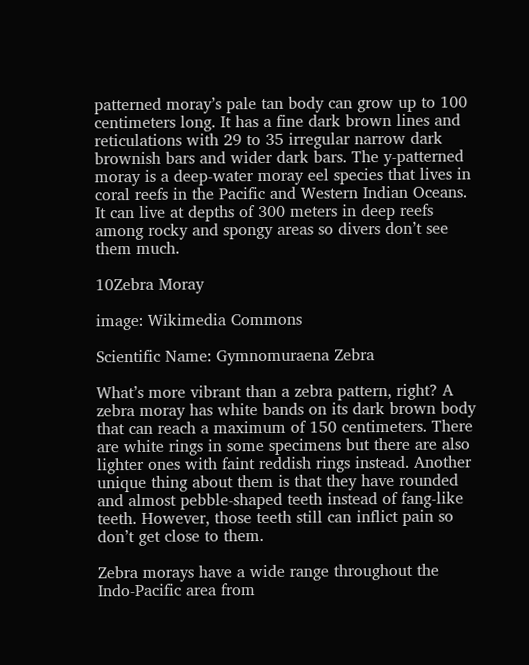patterned moray’s pale tan body can grow up to 100 centimeters long. It has a fine dark brown lines and reticulations with 29 to 35 irregular narrow dark brownish bars and wider dark bars. The y-patterned moray is a deep-water moray eel species that lives in coral reefs in the Pacific and Western Indian Oceans. It can live at depths of 300 meters in deep reefs among rocky and spongy areas so divers don’t see them much.

10Zebra Moray

image: Wikimedia Commons

Scientific Name: Gymnomuraena Zebra

What’s more vibrant than a zebra pattern, right? A zebra moray has white bands on its dark brown body that can reach a maximum of 150 centimeters. There are white rings in some specimens but there are also lighter ones with faint reddish rings instead. Another unique thing about them is that they have rounded and almost pebble-shaped teeth instead of fang-like teeth. However, those teeth still can inflict pain so don’t get close to them.

Zebra morays have a wide range throughout the Indo-Pacific area from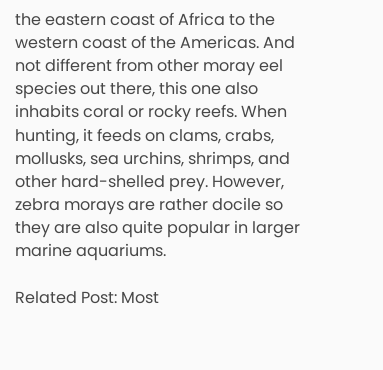the eastern coast of Africa to the western coast of the Americas. And not different from other moray eel species out there, this one also inhabits coral or rocky reefs. When hunting, it feeds on clams, crabs, mollusks, sea urchins, shrimps, and other hard-shelled prey. However, zebra morays are rather docile so they are also quite popular in larger marine aquariums.

Related Post: Most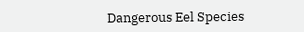Dangerous Eel Species